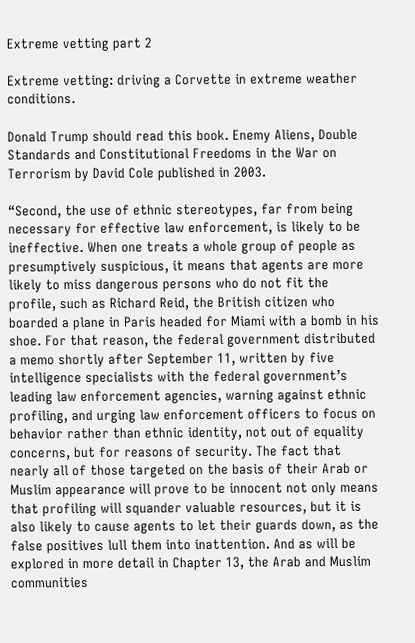Extreme vetting part 2

Extreme vetting: driving a Corvette in extreme weather conditions.

Donald Trump should read this book. Enemy Aliens, Double Standards and Constitutional Freedoms in the War on Terrorism by David Cole published in 2003.

“Second, the use of ethnic stereotypes, far from being necessary for effective law enforcement, is likely to be ineffective. When one treats a whole group of people as presumptively suspicious, it means that agents are more likely to miss dangerous persons who do not fit the profile, such as Richard Reid, the British citizen who boarded a plane in Paris headed for Miami with a bomb in his shoe. For that reason, the federal government distributed a memo shortly after September 11, written by five intelligence specialists with the federal government’s leading law enforcement agencies, warning against ethnic profiling, and urging law enforcement officers to focus on behavior rather than ethnic identity, not out of equality concerns, but for reasons of security. The fact that nearly all of those targeted on the basis of their Arab or Muslim appearance will prove to be innocent not only means that profiling will squander valuable resources, but it is also likely to cause agents to let their guards down, as the false positives lull them into inattention. And as will be explored in more detail in Chapter 13, the Arab and Muslim  communities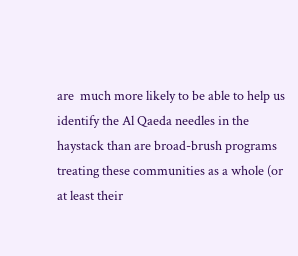are  much more likely to be able to help us identify the Al Qaeda needles in the haystack than are broad-brush programs treating these communities as a whole (or at least their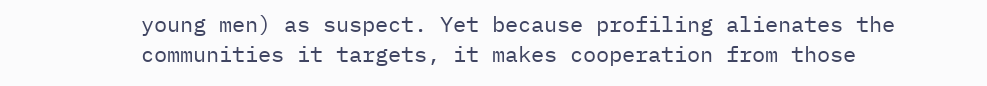young men) as suspect. Yet because profiling alienates the communities it targets, it makes cooperation from those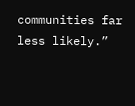communities far less likely.”